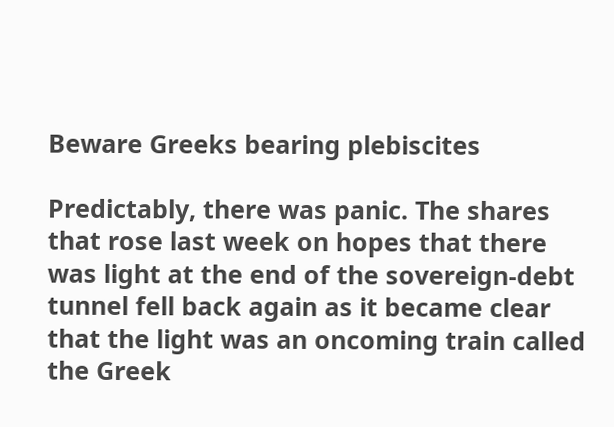Beware Greeks bearing plebiscites

Predictably, there was panic. The shares that rose last week on hopes that there was light at the end of the sovereign-debt tunnel fell back again as it became clear that the light was an oncoming train called the Greek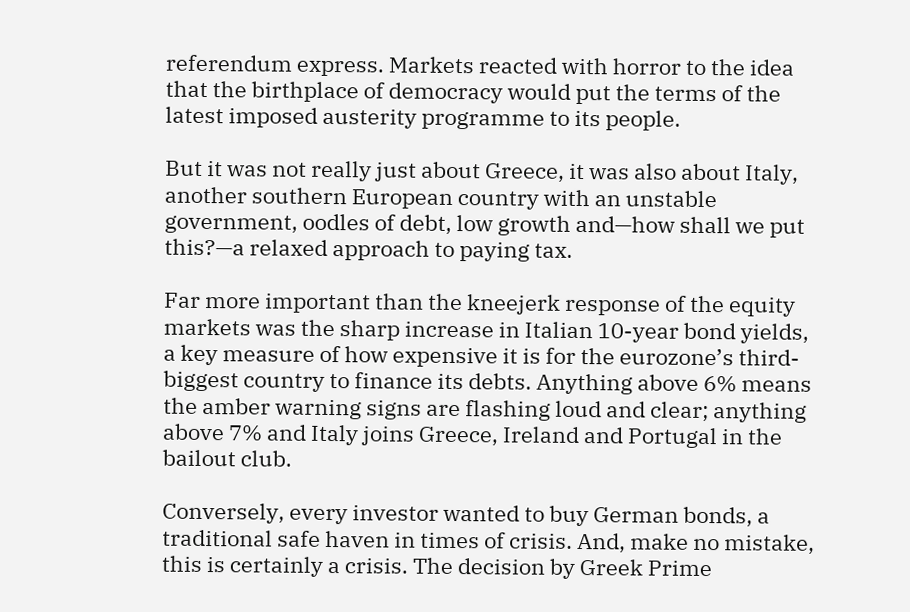referendum express. Markets reacted with horror to the idea that the birthplace of democracy would put the terms of the latest imposed austerity programme to its people.

But it was not really just about Greece, it was also about Italy, another southern European country with an unstable government, oodles of debt, low growth and—how shall we put this?—a relaxed approach to paying tax.

Far more important than the kneejerk response of the equity markets was the sharp increase in Italian 10-year bond yields, a key measure of how expensive it is for the eurozone’s third-biggest country to finance its debts. Anything above 6% means the amber warning signs are flashing loud and clear; anything above 7% and Italy joins Greece, Ireland and Portugal in the bailout club.

Conversely, every investor wanted to buy German bonds, a traditional safe haven in times of crisis. And, make no mistake, this is certainly a crisis. The decision by Greek Prime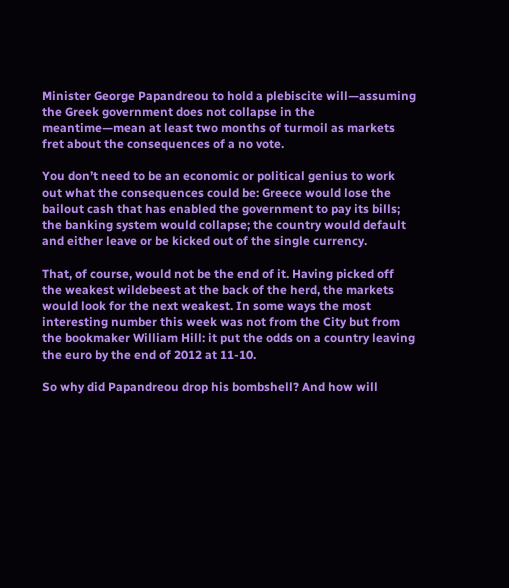Minister George Papandreou to hold a plebiscite will—assuming the Greek government does not collapse in the meantime—mean at least two months of turmoil as markets fret about the consequences of a no vote.

You don’t need to be an economic or political genius to work out what the consequences could be: Greece would lose the bailout cash that has enabled the government to pay its bills; the banking system would collapse; the country would default and either leave or be kicked out of the single currency.

That, of course, would not be the end of it. Having picked off the weakest wildebeest at the back of the herd, the markets would look for the next weakest. In some ways the most interesting number this week was not from the City but from the bookmaker William Hill: it put the odds on a country leaving the euro by the end of 2012 at 11-10.

So why did Papandreou drop his bombshell? And how will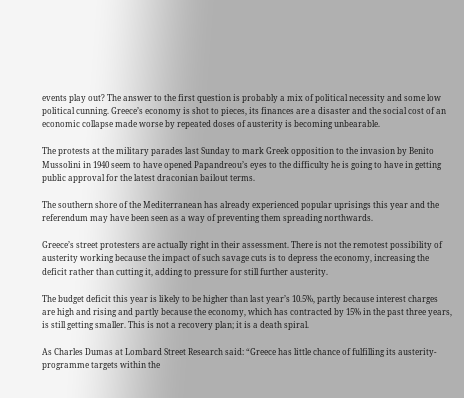events play out? The answer to the first question is probably a mix of political necessity and some low political cunning. Greece’s economy is shot to pieces, its finances are a disaster and the social cost of an economic collapse made worse by repeated doses of austerity is becoming unbearable.

The protests at the military parades last Sunday to mark Greek opposition to the invasion by Benito Mussolini in 1940 seem to have opened Papandreou’s eyes to the difficulty he is going to have in getting public approval for the latest draconian bailout terms.

The southern shore of the Mediterranean has already experienced popular uprisings this year and the referendum may have been seen as a way of preventing them spreading northwards.

Greece’s street protesters are actually right in their assessment. There is not the remotest possibility of austerity working because the impact of such savage cuts is to depress the economy, increasing the deficit rather than cutting it, adding to pressure for still further austerity.

The budget deficit this year is likely to be higher than last year’s 10.5%, partly because interest charges are high and rising and partly because the economy, which has contracted by 15% in the past three years, is still getting smaller. This is not a recovery plan; it is a death spiral.

As Charles Dumas at Lombard Street Research said: “Greece has little chance of fulfilling its austerity-programme targets within the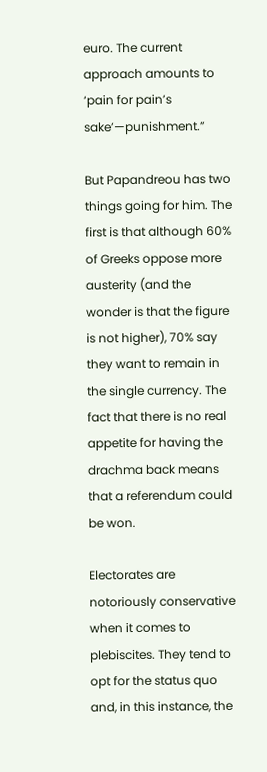euro. The current approach amounts to ‘pain for pain’s sake’—punishment.”

But Papandreou has two things going for him. The first is that although 60% of Greeks oppose more austerity (and the wonder is that the figure is not higher), 70% say they want to remain in the single currency. The fact that there is no real appetite for having the drachma back means that a referendum could be won.

Electorates are notoriously conservative when it comes to plebiscites. They tend to opt for the status quo and, in this instance, the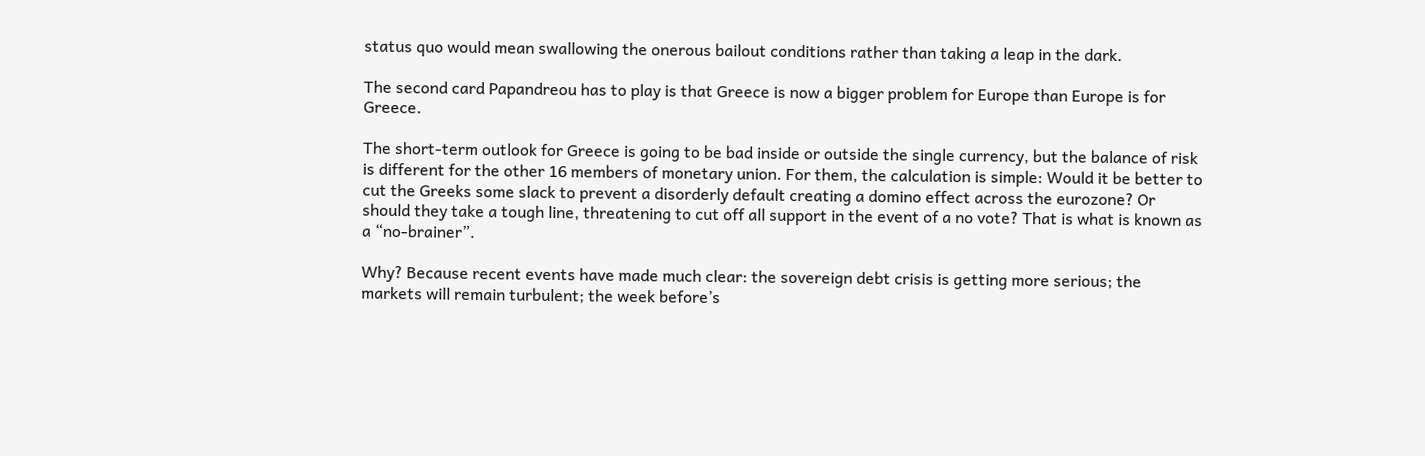status quo would mean swallowing the onerous bailout conditions rather than taking a leap in the dark.

The second card Papandreou has to play is that Greece is now a bigger problem for Europe than Europe is for Greece.

The short-term outlook for Greece is going to be bad inside or outside the single currency, but the balance of risk is different for the other 16 members of monetary union. For them, the calculation is simple: Would it be better to cut the Greeks some slack to prevent a disorderly default creating a domino effect across the eurozone? Or should they take a tough line, threatening to cut off all support in the event of a no vote? That is what is known as a “no-brainer”.

Why? Because recent events have made much clear: the sovereign debt crisis is getting more serious; the markets will remain turbulent; the week before’s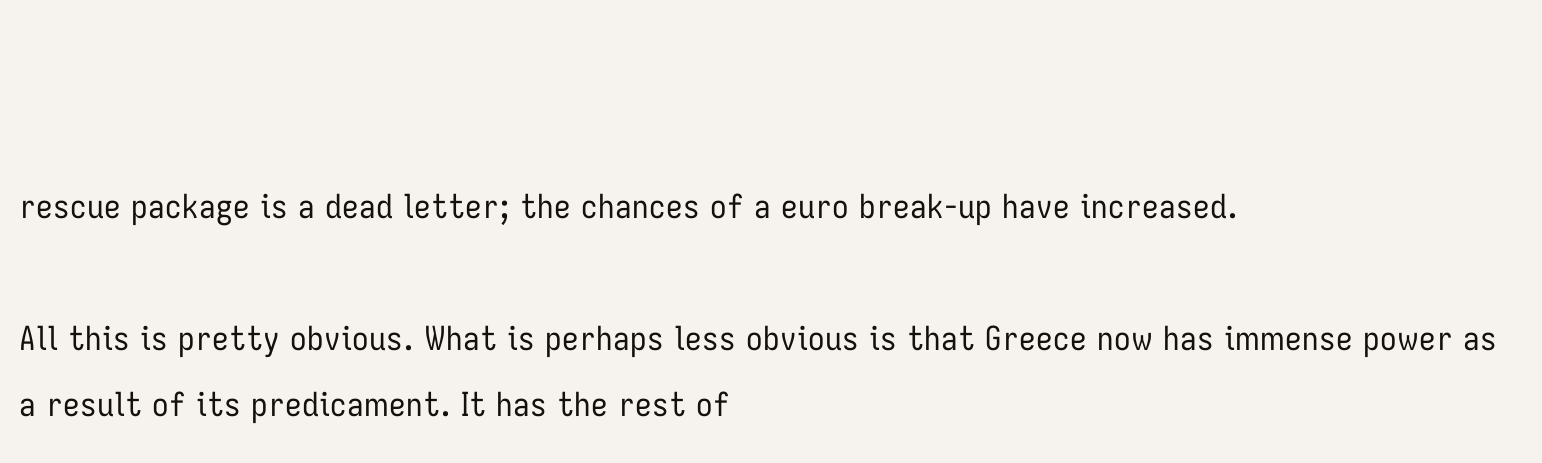rescue package is a dead letter; the chances of a euro break-up have increased.

All this is pretty obvious. What is perhaps less obvious is that Greece now has immense power as a result of its predicament. It has the rest of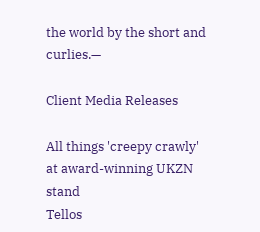the world by the short and curlies.—

Client Media Releases

All things 'creepy crawly' at award-winning UKZN stand
Tellos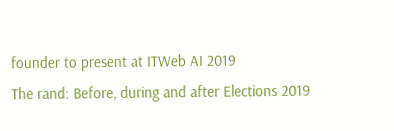founder to present at ITWeb AI 2019
The rand: Before, during and after Elections 2019